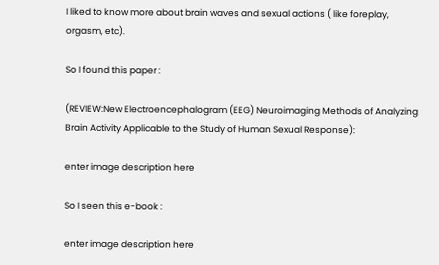I liked to know more about brain waves and sexual actions ( like foreplay, orgasm, etc).

So I found this paper :

(REVIEW:New Electroencephalogram (EEG) Neuroimaging Methods of Analyzing Brain Activity Applicable to the Study of Human Sexual Response):

enter image description here

So I seen this e-book :

enter image description here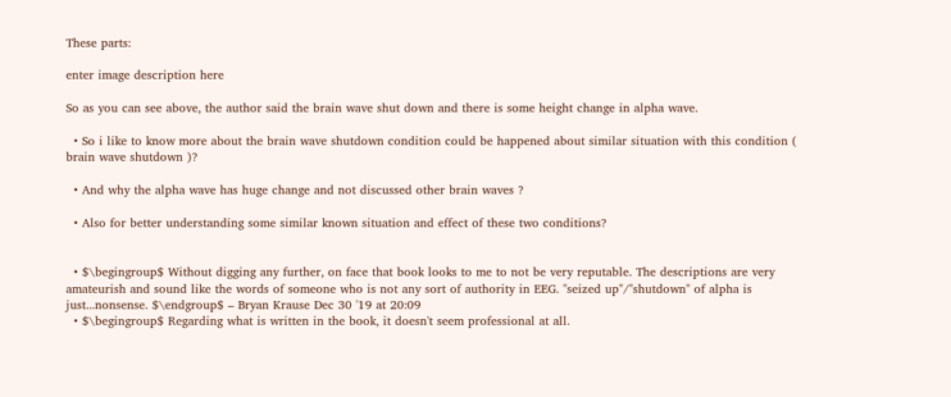These parts:

enter image description here

So as you can see above, the author said the brain wave shut down and there is some height change in alpha wave.

  • So i like to know more about the brain wave shutdown condition could be happened about similar situation with this condition ( brain wave shutdown )?

  • And why the alpha wave has huge change and not discussed other brain waves ?

  • Also for better understanding some similar known situation and effect of these two conditions?


  • $\begingroup$ Without digging any further, on face that book looks to me to not be very reputable. The descriptions are very amateurish and sound like the words of someone who is not any sort of authority in EEG. "seized up"/"shutdown" of alpha is just...nonsense. $\endgroup$ – Bryan Krause Dec 30 '19 at 20:09
  • $\begingroup$ Regarding what is written in the book, it doesn't seem professional at all.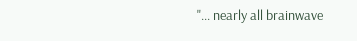"... nearly all brainwave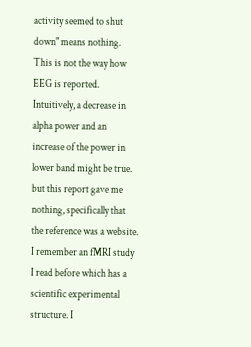activity seemed to shut down" means nothing. This is not the way how EEG is reported. Intuitively, a decrease in alpha power and an increase of the power in lower band might be true. but this report gave me nothing, specifically that the reference was a website. I remember an fMRI study I read before which has a scientific experimental structure. I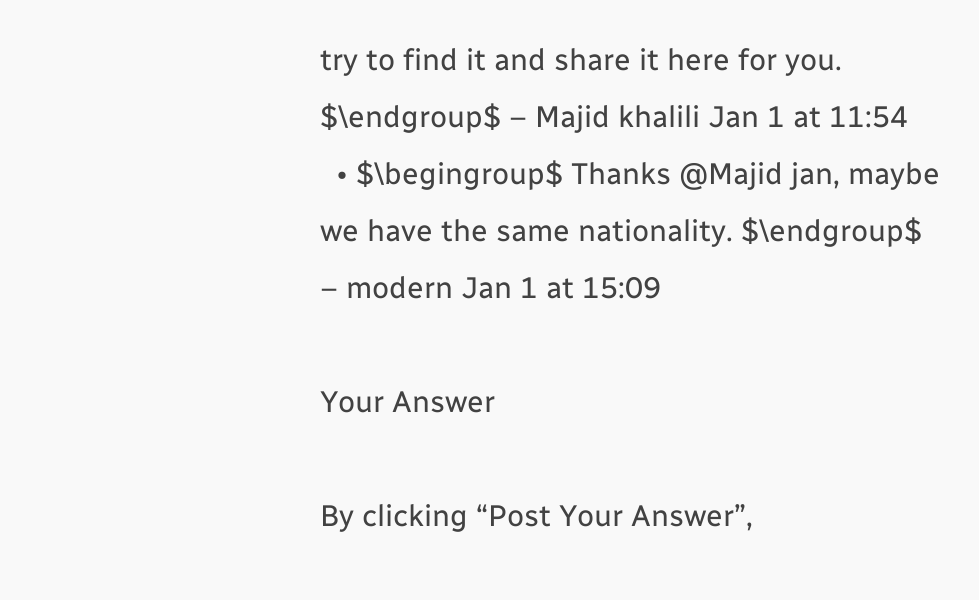try to find it and share it here for you. $\endgroup$ – Majid khalili Jan 1 at 11:54
  • $\begingroup$ Thanks @Majid jan, maybe we have the same nationality. $\endgroup$ – modern Jan 1 at 15:09

Your Answer

By clicking “Post Your Answer”,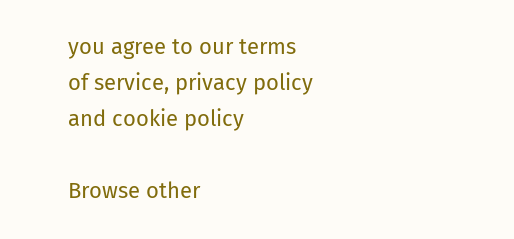you agree to our terms of service, privacy policy and cookie policy

Browse other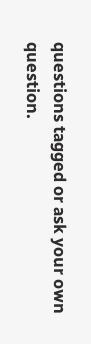questions tagged or ask your own question.